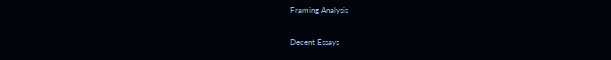Framing Analysis

Decent Essays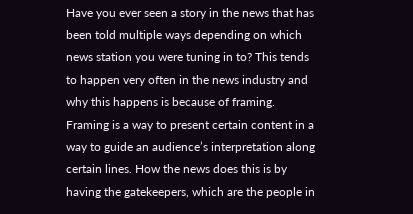Have you ever seen a story in the news that has been told multiple ways depending on which news station you were tuning in to? This tends to happen very often in the news industry and why this happens is because of framing. Framing is a way to present certain content in a way to guide an audience’s interpretation along certain lines. How the news does this is by having the gatekeepers, which are the people in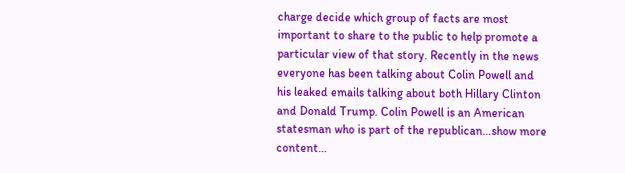charge decide which group of facts are most important to share to the public to help promote a particular view of that story. Recently in the news everyone has been talking about Colin Powell and his leaked emails talking about both Hillary Clinton and Donald Trump. Colin Powell is an American statesman who is part of the republican…show more content…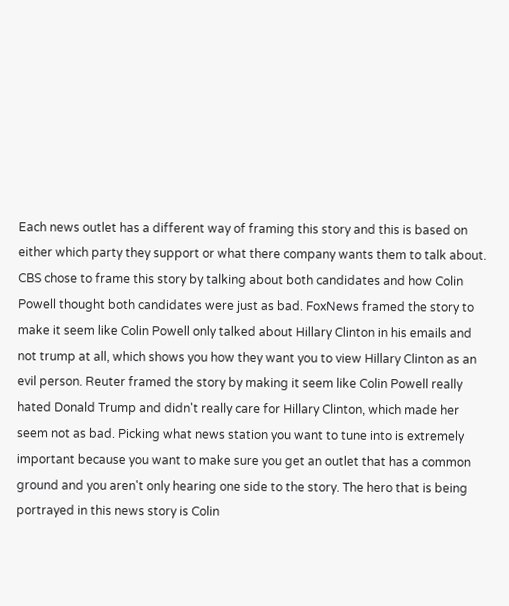Each news outlet has a different way of framing this story and this is based on either which party they support or what there company wants them to talk about. CBS chose to frame this story by talking about both candidates and how Colin Powell thought both candidates were just as bad. FoxNews framed the story to make it seem like Colin Powell only talked about Hillary Clinton in his emails and not trump at all, which shows you how they want you to view Hillary Clinton as an evil person. Reuter framed the story by making it seem like Colin Powell really hated Donald Trump and didn't really care for Hillary Clinton, which made her seem not as bad. Picking what news station you want to tune into is extremely important because you want to make sure you get an outlet that has a common ground and you aren't only hearing one side to the story. The hero that is being portrayed in this news story is Colin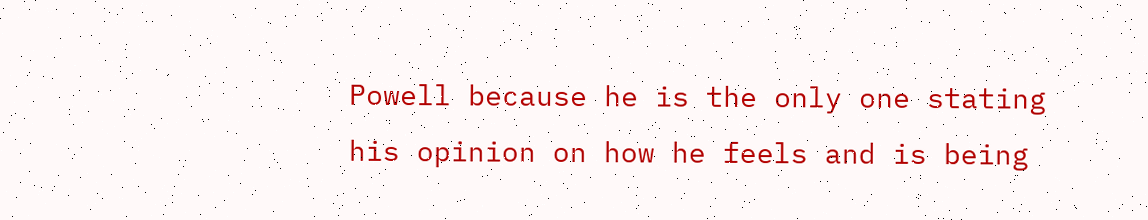Powell because he is the only one stating his opinion on how he feels and is being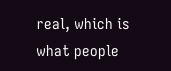real, which is what people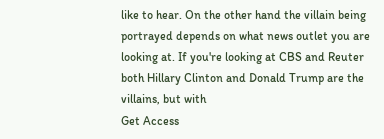like to hear. On the other hand the villain being portrayed depends on what news outlet you are looking at. If you're looking at CBS and Reuter both Hillary Clinton and Donald Trump are the villains, but with
Get Access